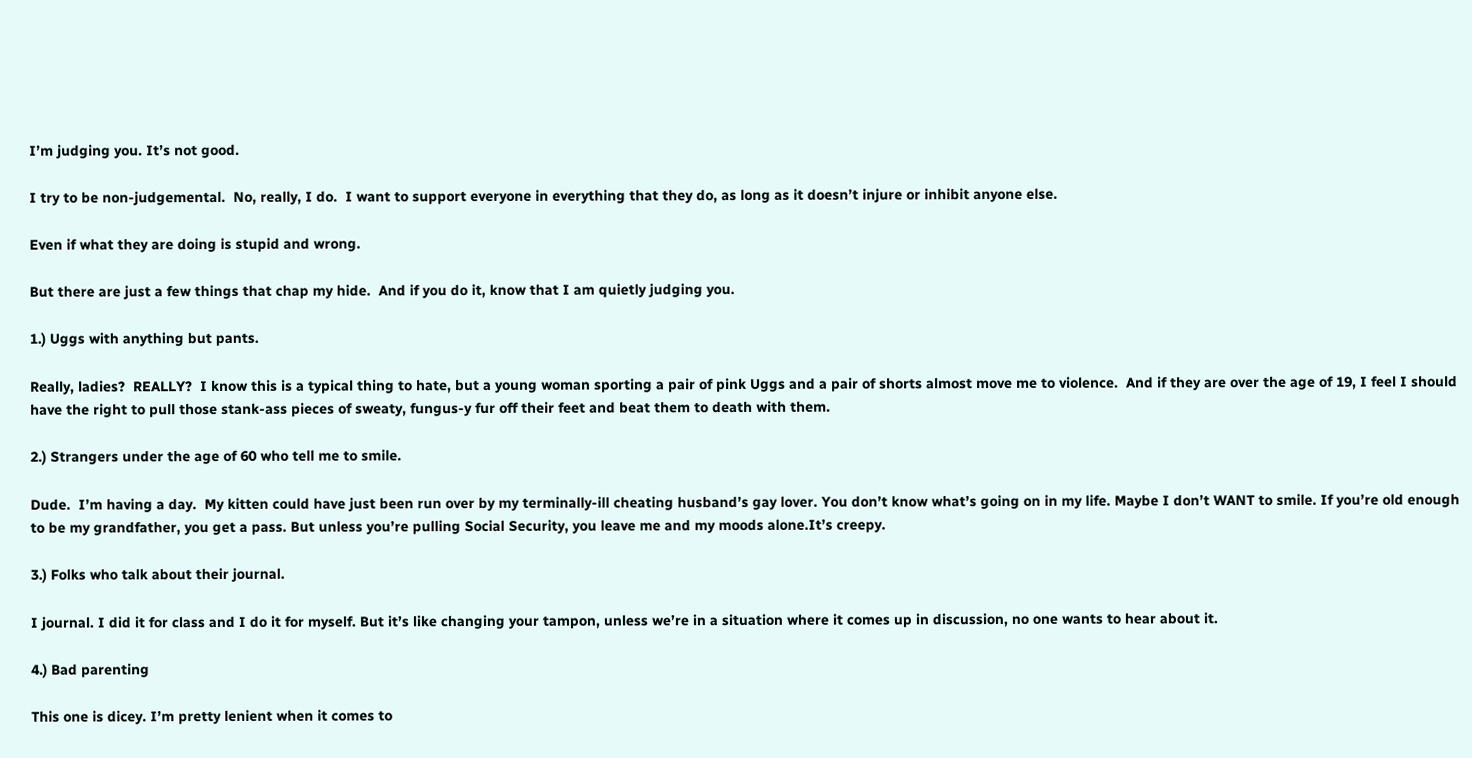I’m judging you. It’s not good.

I try to be non-judgemental.  No, really, I do.  I want to support everyone in everything that they do, as long as it doesn’t injure or inhibit anyone else.

Even if what they are doing is stupid and wrong.

But there are just a few things that chap my hide.  And if you do it, know that I am quietly judging you.

1.) Uggs with anything but pants.

Really, ladies?  REALLY?  I know this is a typical thing to hate, but a young woman sporting a pair of pink Uggs and a pair of shorts almost move me to violence.  And if they are over the age of 19, I feel I should have the right to pull those stank-ass pieces of sweaty, fungus-y fur off their feet and beat them to death with them.

2.) Strangers under the age of 60 who tell me to smile.

Dude.  I’m having a day.  My kitten could have just been run over by my terminally-ill cheating husband’s gay lover. You don’t know what’s going on in my life. Maybe I don’t WANT to smile. If you’re old enough to be my grandfather, you get a pass. But unless you’re pulling Social Security, you leave me and my moods alone.It’s creepy.

3.) Folks who talk about their journal.

I journal. I did it for class and I do it for myself. But it’s like changing your tampon, unless we’re in a situation where it comes up in discussion, no one wants to hear about it.

4.) Bad parenting

This one is dicey. I’m pretty lenient when it comes to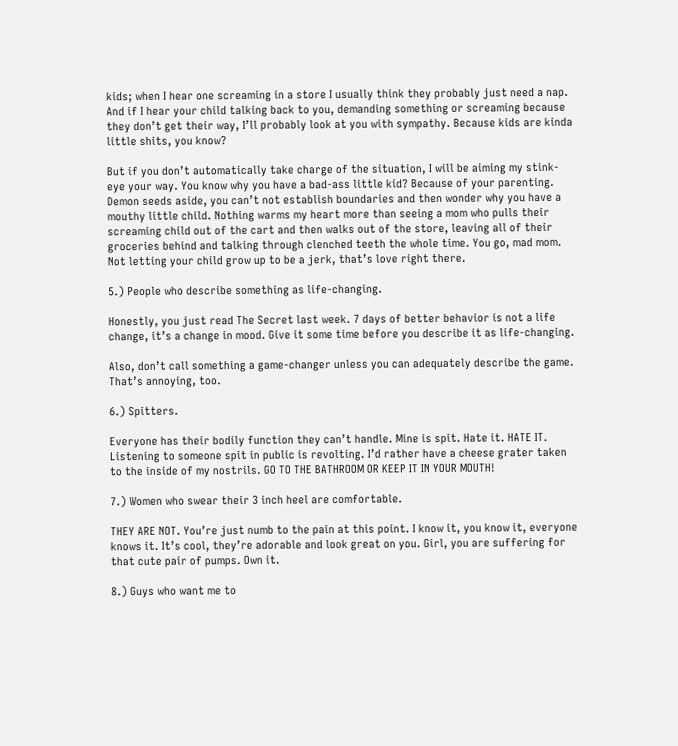kids; when I hear one screaming in a store I usually think they probably just need a nap. And if I hear your child talking back to you, demanding something or screaming because they don’t get their way, I’ll probably look at you with sympathy. Because kids are kinda little shits, you know?

But if you don’t automatically take charge of the situation, I will be aiming my stink-eye your way. You know why you have a bad-ass little kid? Because of your parenting. Demon seeds aside, you can’t not establish boundaries and then wonder why you have a mouthy little child. Nothing warms my heart more than seeing a mom who pulls their screaming child out of the cart and then walks out of the store, leaving all of their groceries behind and talking through clenched teeth the whole time. You go, mad mom. Not letting your child grow up to be a jerk, that’s love right there.

5.) People who describe something as life-changing.

Honestly, you just read The Secret last week. 7 days of better behavior is not a life change, it’s a change in mood. Give it some time before you describe it as life-changing.

Also, don’t call something a game-changer unless you can adequately describe the game.  That’s annoying, too.

6.) Spitters.

Everyone has their bodily function they can’t handle. Mine is spit. Hate it. HATE IT. Listening to someone spit in public is revolting. I’d rather have a cheese grater taken to the inside of my nostrils. GO TO THE BATHROOM OR KEEP IT IN YOUR MOUTH!

7.) Women who swear their 3 inch heel are comfortable.

THEY ARE NOT. You’re just numb to the pain at this point. I know it, you know it, everyone knows it. It’s cool, they’re adorable and look great on you. Girl, you are suffering for that cute pair of pumps. Own it.

8.) Guys who want me to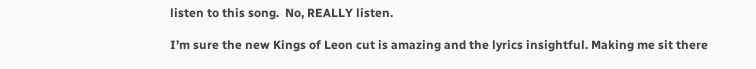listen to this song.  No, REALLY listen.

I’m sure the new Kings of Leon cut is amazing and the lyrics insightful. Making me sit there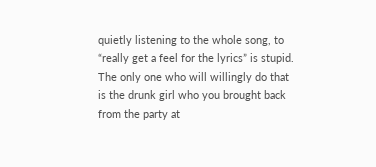quietly listening to the whole song, to “really get a feel for the lyrics” is stupid. The only one who will willingly do that is the drunk girl who you brought back from the party at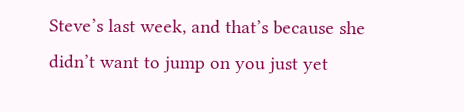Steve’s last week, and that’s because she didn’t want to jump on you just yet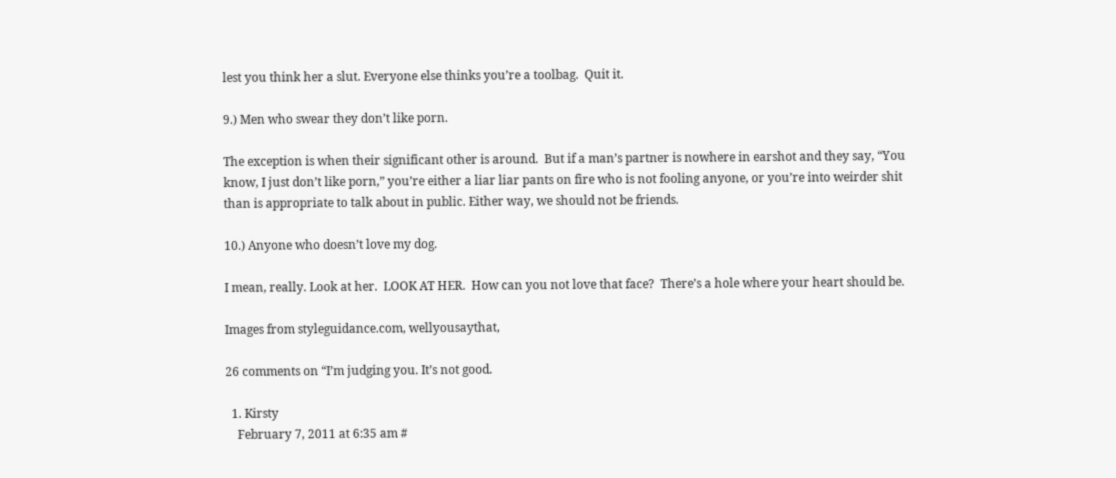lest you think her a slut. Everyone else thinks you’re a toolbag.  Quit it.

9.) Men who swear they don’t like porn.

The exception is when their significant other is around.  But if a man’s partner is nowhere in earshot and they say, “You know, I just don’t like porn,” you’re either a liar liar pants on fire who is not fooling anyone, or you’re into weirder shit than is appropriate to talk about in public. Either way, we should not be friends.

10.) Anyone who doesn’t love my dog.

I mean, really. Look at her.  LOOK AT HER.  How can you not love that face?  There’s a hole where your heart should be.

Images from styleguidance.com, wellyousaythat,

26 comments on “I’m judging you. It’s not good.

  1. Kirsty
    February 7, 2011 at 6:35 am #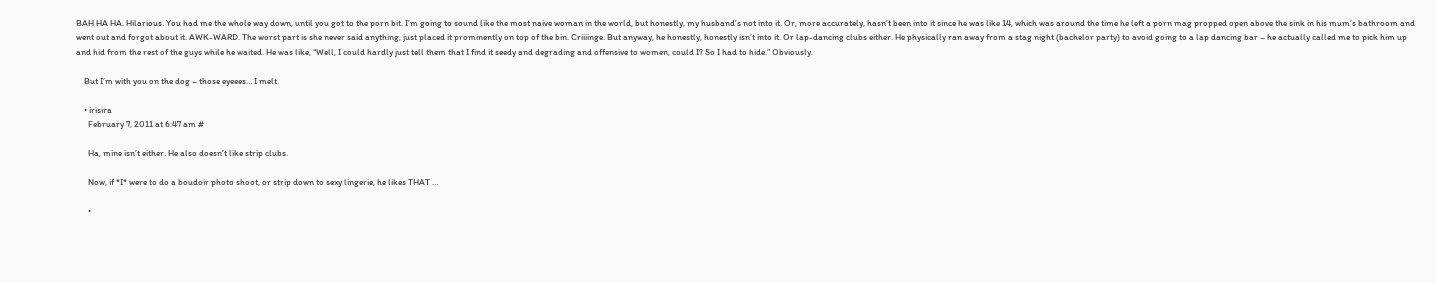BAH HA HA. Hilarious. You had me the whole way down, until you got to the porn bit. I’m going to sound like the most naive woman in the world, but honestly, my husband’s not into it. Or, more accurately, hasn’t been into it since he was like 14, which was around the time he left a porn mag propped open above the sink in his mum’s bathroom and went out and forgot about it. AWK-WARD. The worst part is she never said anything, just placed it prominently on top of the bin. Criiiinge. But anyway, he honestly, honestly isn’t into it. Or lap-dancing clubs either. He physically ran away from a stag night (bachelor party) to avoid going to a lap dancing bar – he actually called me to pick him up and hid from the rest of the guys while he waited. He was like, “Well, I could hardly just tell them that I find it seedy and degrading and offensive to women, could I? So I had to hide.” Obviously.

    But I’m with you on the dog – those eyeees… I melt.

    • irisira
      February 7, 2011 at 6:47 am #

      Ha, mine isn’t either. He also doesn’t like strip clubs.

      Now, if *I* were to do a boudoir photo shoot, or strip down to sexy lingerie, he likes THAT …

      •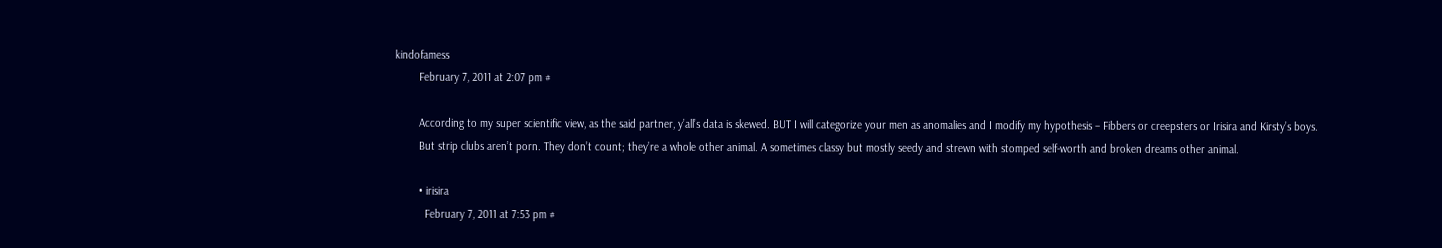kindofamess
        February 7, 2011 at 2:07 pm #

        According to my super scientific view, as the said partner, y’all’s data is skewed. BUT I will categorize your men as anomalies and I modify my hypothesis – Fibbers or creepsters or Irisira and Kirsty’s boys.
        But strip clubs aren’t porn. They don’t count; they’re a whole other animal. A sometimes classy but mostly seedy and strewn with stomped self-worth and broken dreams other animal.

        • irisira
          February 7, 2011 at 7:53 pm #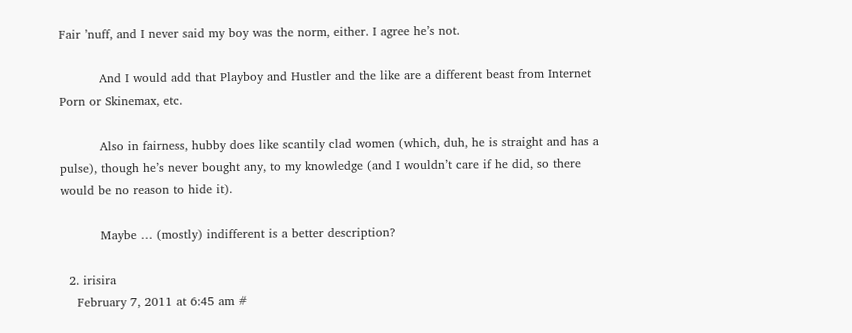Fair ’nuff, and I never said my boy was the norm, either. I agree he’s not.

          And I would add that Playboy and Hustler and the like are a different beast from Internet Porn or Skinemax, etc.

          Also in fairness, hubby does like scantily clad women (which, duh, he is straight and has a pulse), though he’s never bought any, to my knowledge (and I wouldn’t care if he did, so there would be no reason to hide it).

          Maybe … (mostly) indifferent is a better description?

  2. irisira
    February 7, 2011 at 6:45 am #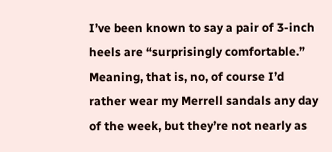I’ve been known to say a pair of 3-inch heels are “surprisingly comfortable.” Meaning, that is, no, of course I’d rather wear my Merrell sandals any day of the week, but they’re not nearly as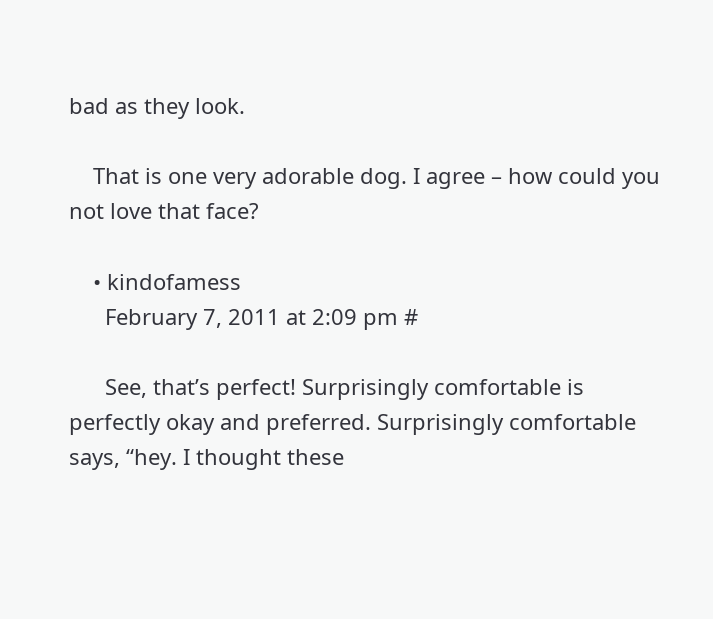bad as they look.

    That is one very adorable dog. I agree – how could you not love that face?

    • kindofamess
      February 7, 2011 at 2:09 pm #

      See, that’s perfect! Surprisingly comfortable is perfectly okay and preferred. Surprisingly comfortable says, “hey. I thought these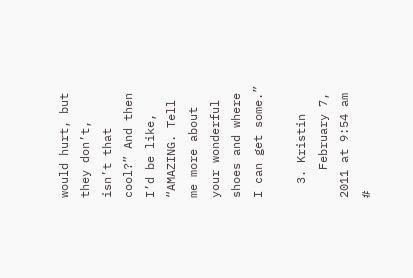would hurt, but they don’t, isn’t that cool?” And then I’d be like, “AMAZING. Tell me more about your wonderful shoes and where I can get some.”

  3. Kristin
    February 7, 2011 at 9:54 am #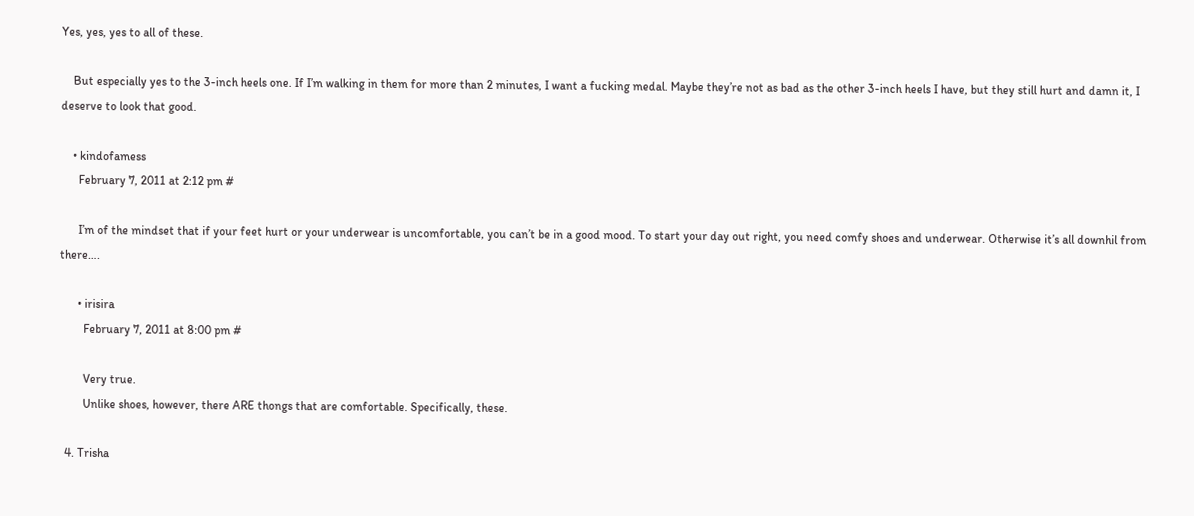Yes, yes, yes to all of these.

    But especially yes to the 3-inch heels one. If I’m walking in them for more than 2 minutes, I want a fucking medal. Maybe they’re not as bad as the other 3-inch heels I have, but they still hurt and damn it, I deserve to look that good.

    • kindofamess
      February 7, 2011 at 2:12 pm #

      I’m of the mindset that if your feet hurt or your underwear is uncomfortable, you can’t be in a good mood. To start your day out right, you need comfy shoes and underwear. Otherwise it’s all downhil from there….

      • irisira
        February 7, 2011 at 8:00 pm #

        Very true.
        Unlike shoes, however, there ARE thongs that are comfortable. Specifically, these.

  4. Trisha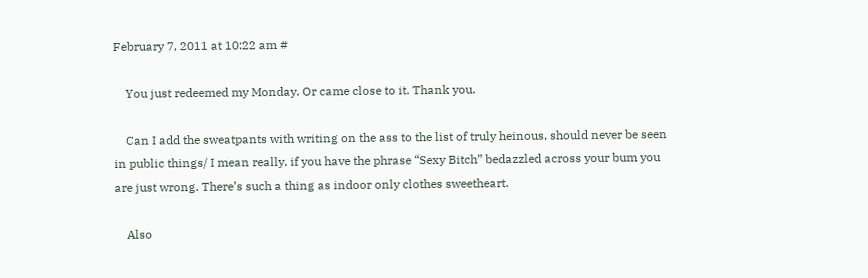February 7, 2011 at 10:22 am #

    You just redeemed my Monday. Or came close to it. Thank you.

    Can I add the sweatpants with writing on the ass to the list of truly heinous, should never be seen in public things/ I mean really, if you have the phrase “Sexy Bitch” bedazzled across your bum you are just wrong. There’s such a thing as indoor only clothes sweetheart.

    Also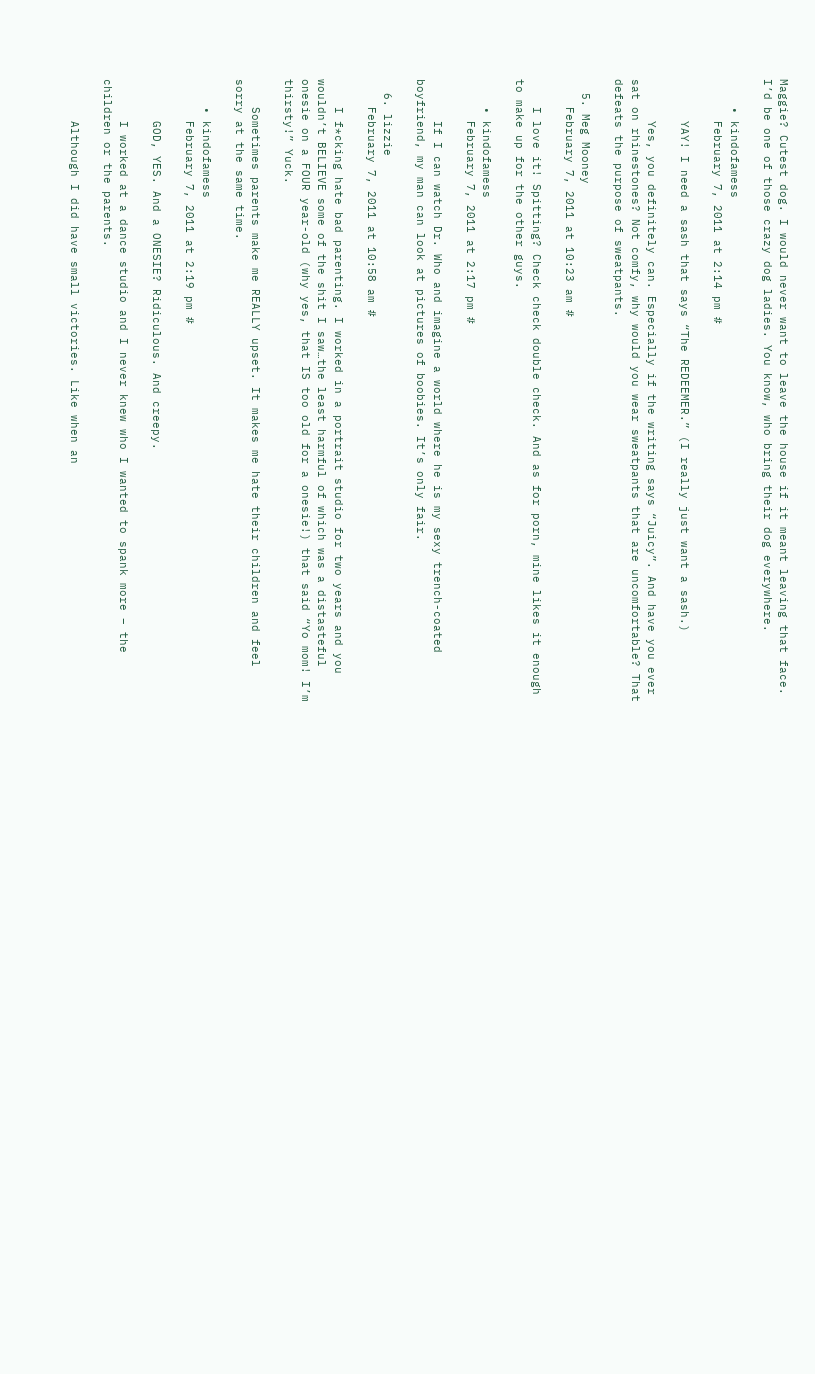Maggie? Cutest dog. I would never want to leave the house if it meant leaving that face. I’d be one of those crazy dog ladies. You know, who bring their dog everywhere.

    • kindofamess
      February 7, 2011 at 2:14 pm #

      YAY! I need a sash that says “The REDEEMER.” (I really just want a sash.)

      Yes, you definitely can. Especially if the writing says “Juicy”. And have you ever sat on rhinestones? Not comfy, why would you wear sweatpants that are uncomfortable? That defeats the purpose of sweatpants.

  5. Meg Mooney
    February 7, 2011 at 10:23 am #

    I love it! Spitting? Check check double check. And as for porn, mine likes it enough to make up for the other guys.

    • kindofamess
      February 7, 2011 at 2:17 pm #

      If I can watch Dr. Who and imagine a world where he is my sexy trench-coated boyfriend, my man can look at pictures of boobies. It’s only fair.

  6. lizzie
    February 7, 2011 at 10:58 am #

    I f*cking hate bad parenting. I worked in a portrait studio for two years and you wouldn’t BELIEVE some of the shit I saw…the least harmful of which was a distasteful onesie on a FOUR year-old (why yes, that IS too old for a onesie!) that said “Yo mom! I’m thirsty!” Yuck.

    Sometimes parents make me REALLY upset. It makes me hate their children and feel sorry at the same time.

    • kindofamess
      February 7, 2011 at 2:19 pm #

      GOD, YES. And a ONESIE? Ridiculous. And creepy.

      I worked at a dance studio and I never knew who I wanted to spank more – the children or the parents.

      Although I did have small victories. Like when an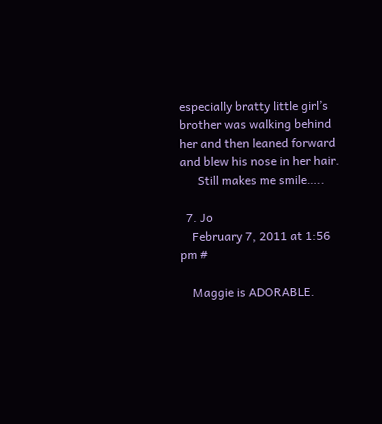especially bratty little girl’s brother was walking behind her and then leaned forward and blew his nose in her hair.
      Still makes me smile…..

  7. Jo
    February 7, 2011 at 1:56 pm #

    Maggie is ADORABLE.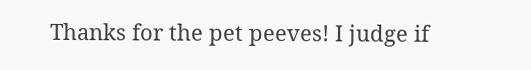Thanks for the pet peeves! I judge if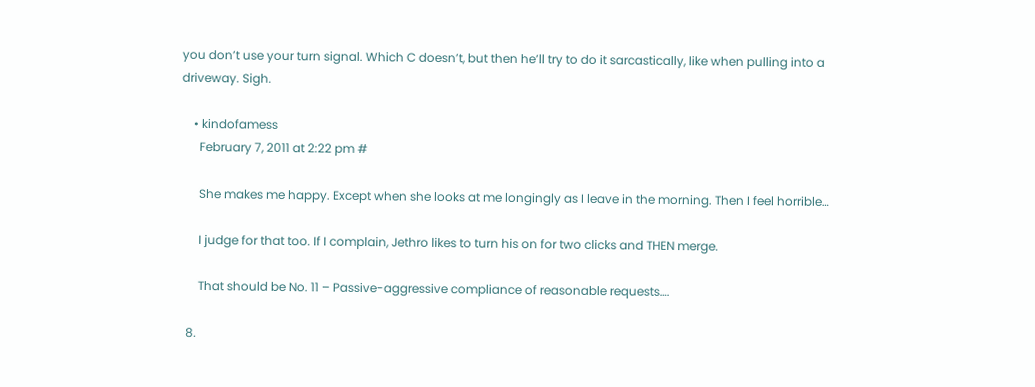you don’t use your turn signal. Which C doesn’t, but then he’ll try to do it sarcastically, like when pulling into a driveway. Sigh.

    • kindofamess
      February 7, 2011 at 2:22 pm #

      She makes me happy. Except when she looks at me longingly as I leave in the morning. Then I feel horrible…

      I judge for that too. If I complain, Jethro likes to turn his on for two clicks and THEN merge.

      That should be No. 11 – Passive-aggressive compliance of reasonable requests….

  8.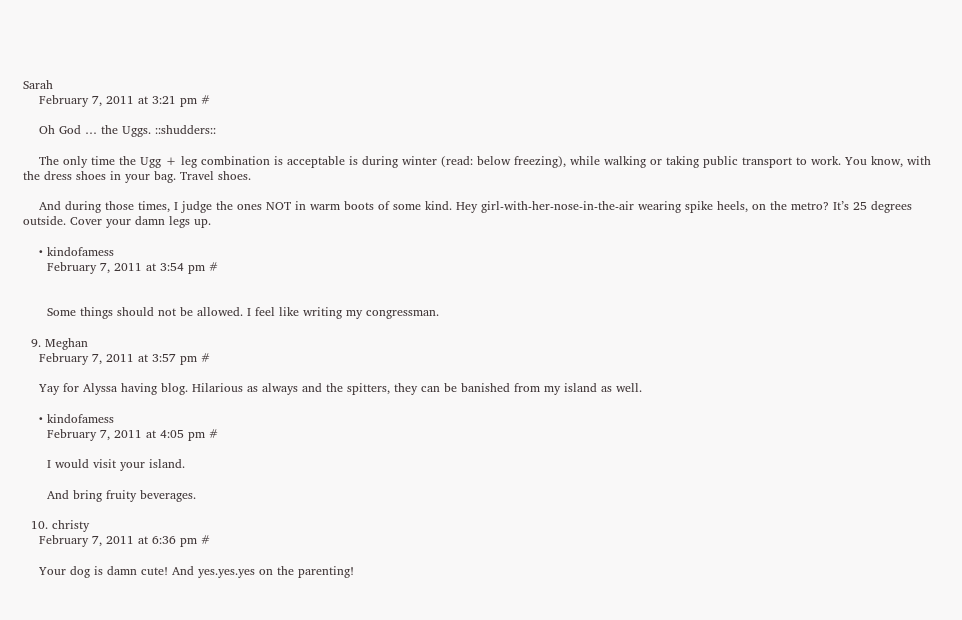Sarah
    February 7, 2011 at 3:21 pm #

    Oh God … the Uggs. ::shudders::

    The only time the Ugg + leg combination is acceptable is during winter (read: below freezing), while walking or taking public transport to work. You know, with the dress shoes in your bag. Travel shoes.

    And during those times, I judge the ones NOT in warm boots of some kind. Hey girl-with-her-nose-in-the-air wearing spike heels, on the metro? It’s 25 degrees outside. Cover your damn legs up.

    • kindofamess
      February 7, 2011 at 3:54 pm #


      Some things should not be allowed. I feel like writing my congressman.

  9. Meghan
    February 7, 2011 at 3:57 pm #

    Yay for Alyssa having blog. Hilarious as always and the spitters, they can be banished from my island as well.

    • kindofamess
      February 7, 2011 at 4:05 pm #

      I would visit your island.

      And bring fruity beverages.

  10. christy
    February 7, 2011 at 6:36 pm #

    Your dog is damn cute! And yes.yes.yes on the parenting!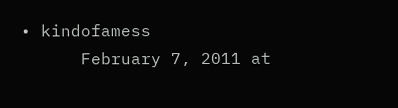• kindofamess
      February 7, 2011 at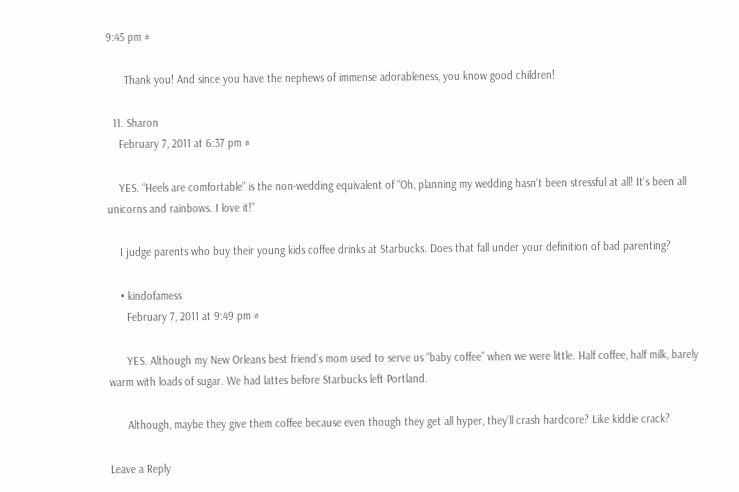9:45 pm #

      Thank you! And since you have the nephews of immense adorableness, you know good children!

  11. Sharon
    February 7, 2011 at 6:37 pm #

    YES. “Heels are comfortable” is the non-wedding equivalent of “Oh, planning my wedding hasn’t been stressful at all! It’s been all unicorns and rainbows. I love it!”

    I judge parents who buy their young kids coffee drinks at Starbucks. Does that fall under your definition of bad parenting?

    • kindofamess
      February 7, 2011 at 9:49 pm #

      YES. Although my New Orleans best friend’s mom used to serve us “baby coffee” when we were little. Half coffee, half milk, barely warm with loads of sugar. We had lattes before Starbucks left Portland.

      Although, maybe they give them coffee because even though they get all hyper, they’ll crash hardcore? Like kiddie crack?

Leave a Reply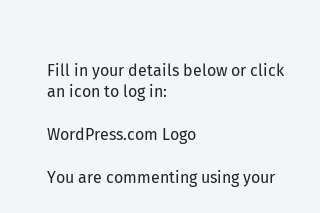Fill in your details below or click an icon to log in:

WordPress.com Logo

You are commenting using your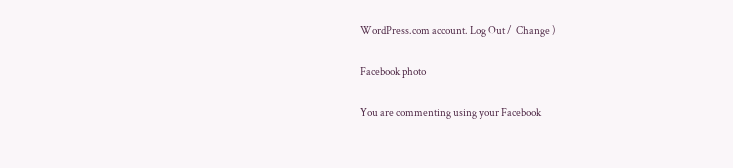WordPress.com account. Log Out /  Change )

Facebook photo

You are commenting using your Facebook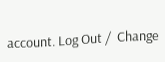account. Log Out /  Change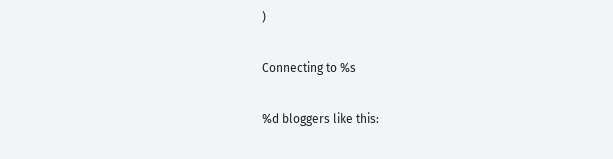)

Connecting to %s

%d bloggers like this: